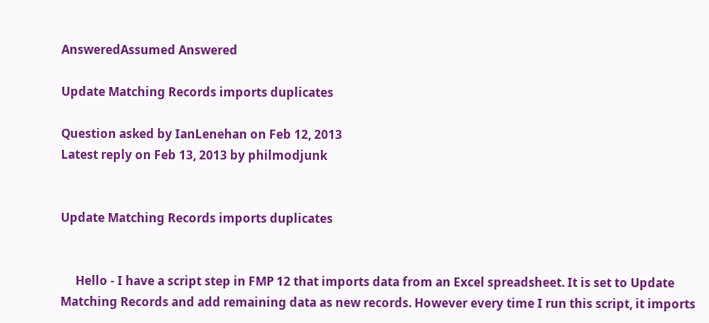AnsweredAssumed Answered

Update Matching Records imports duplicates

Question asked by IanLenehan on Feb 12, 2013
Latest reply on Feb 13, 2013 by philmodjunk


Update Matching Records imports duplicates


     Hello - I have a script step in FMP 12 that imports data from an Excel spreadsheet. It is set to Update Matching Records and add remaining data as new records. However every time I run this script, it imports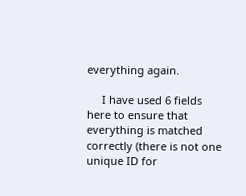everything again.

     I have used 6 fields here to ensure that everything is matched correctly (there is not one unique ID for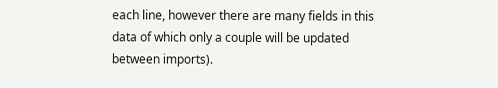each line, however there are many fields in this data of which only a couple will be updated between imports).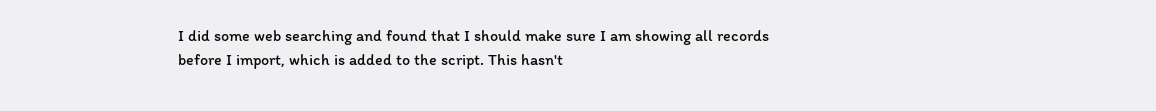I did some web searching and found that I should make sure I am showing all records before I import, which is added to the script. This hasn't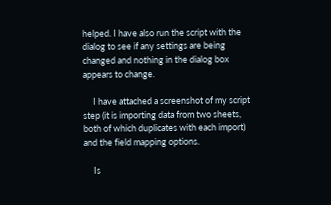helped. I have also run the script with the dialog to see if any settings are being changed and nothing in the dialog box appears to change.

     I have attached a screenshot of my script step (it is importing data from two sheets, both of which duplicates with each import) and the field mapping options.

     Is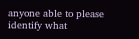anyone able to please identify what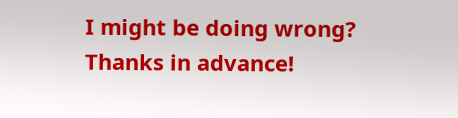I might be doing wrong? Thanks in advance!